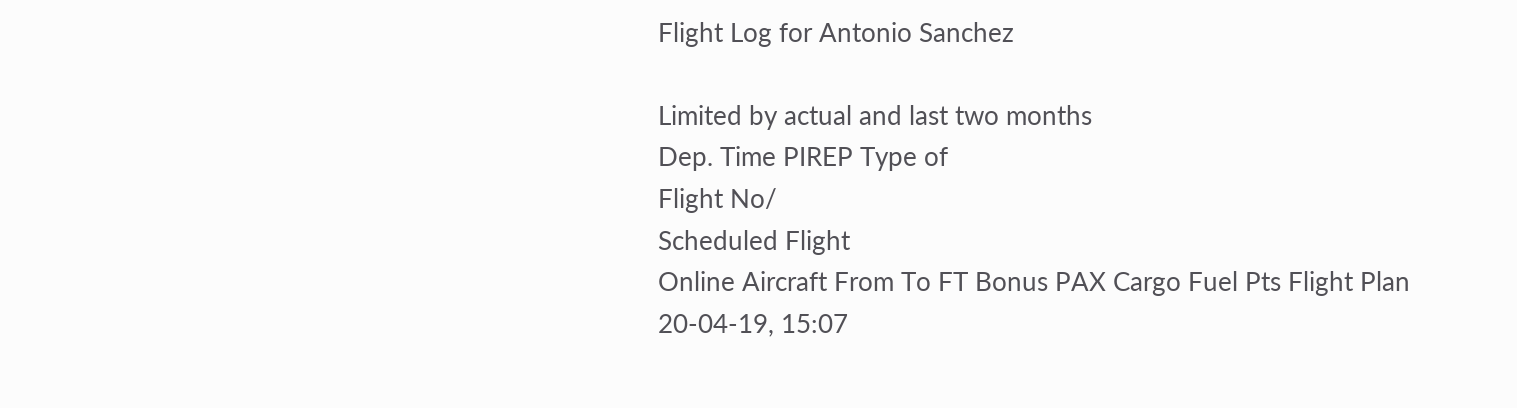Flight Log for Antonio Sanchez

Limited by actual and last two months
Dep. Time PIREP Type of
Flight No/
Scheduled Flight
Online Aircraft From To FT Bonus PAX Cargo Fuel Pts Flight Plan
20-04-19, 15:07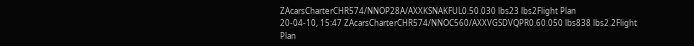ZAcarsCharterCHR574/NNOP28A/AXXKSNAKFUL0.50.030 lbs23 lbs2Flight Plan
20-04-10, 15:47 ZAcarsCharterCHR574/NNOC560/AXXVGSDVQPR0.60.050 lbs838 lbs2.2Flight Plan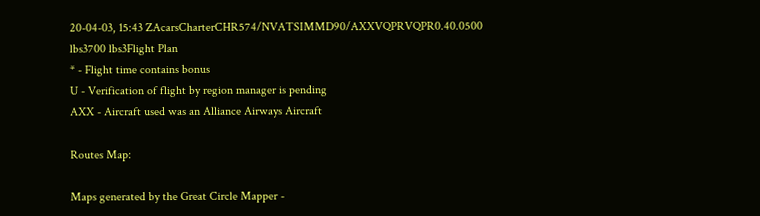20-04-03, 15:43 ZAcarsCharterCHR574/NVATSIMMD90/AXXVQPRVQPR0.40.0500 lbs3700 lbs3Flight Plan
* - Flight time contains bonus
U - Verification of flight by region manager is pending
AXX - Aircraft used was an Alliance Airways Aircraft

Routes Map:

Maps generated by the Great Circle Mapper -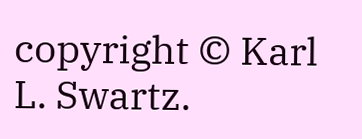copyright © Karl L. Swartz.